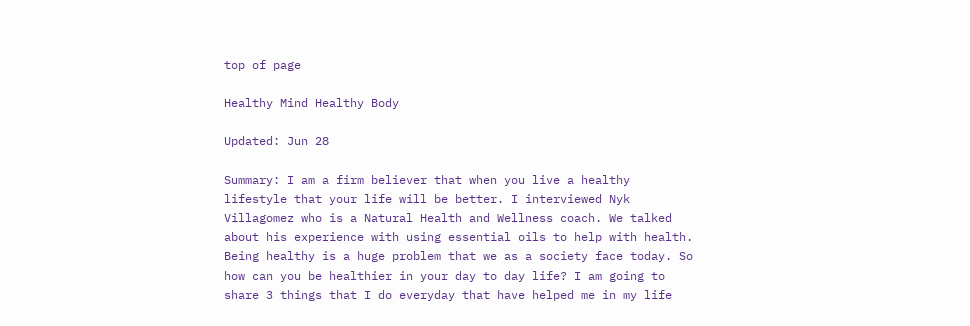top of page

Healthy Mind Healthy Body

Updated: Jun 28

Summary: I am a firm believer that when you live a healthy lifestyle that your life will be better. I interviewed Nyk Villagomez who is a Natural Health and Wellness coach. We talked about his experience with using essential oils to help with health. Being healthy is a huge problem that we as a society face today. So how can you be healthier in your day to day life? I am going to share 3 things that I do everyday that have helped me in my life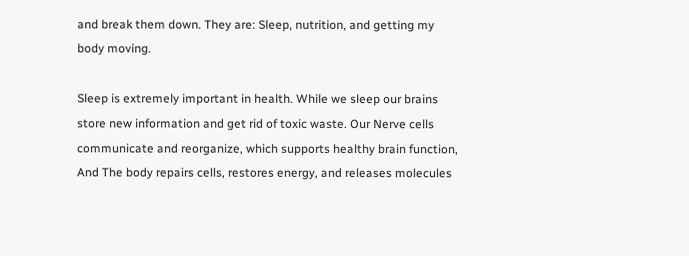and break them down. They are: Sleep, nutrition, and getting my body moving.

Sleep is extremely important in health. While we sleep our brains store new information and get rid of toxic waste. Our Nerve cells communicate and reorganize, which supports healthy brain function, And The body repairs cells, restores energy, and releases molecules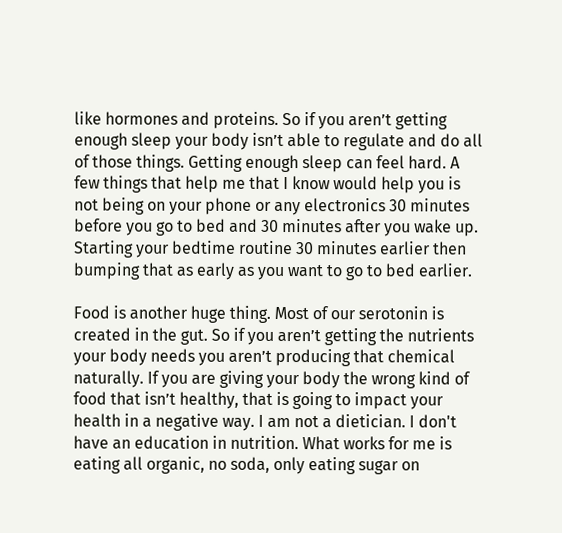like hormones and proteins. So if you aren’t getting enough sleep your body isn’t able to regulate and do all of those things. Getting enough sleep can feel hard. A few things that help me that I know would help you is not being on your phone or any electronics 30 minutes before you go to bed and 30 minutes after you wake up. Starting your bedtime routine 30 minutes earlier then bumping that as early as you want to go to bed earlier.

Food is another huge thing. Most of our serotonin is created in the gut. So if you aren’t getting the nutrients your body needs you aren’t producing that chemical naturally. If you are giving your body the wrong kind of food that isn’t healthy, that is going to impact your health in a negative way. I am not a dietician. I don't have an education in nutrition. What works for me is eating all organic, no soda, only eating sugar on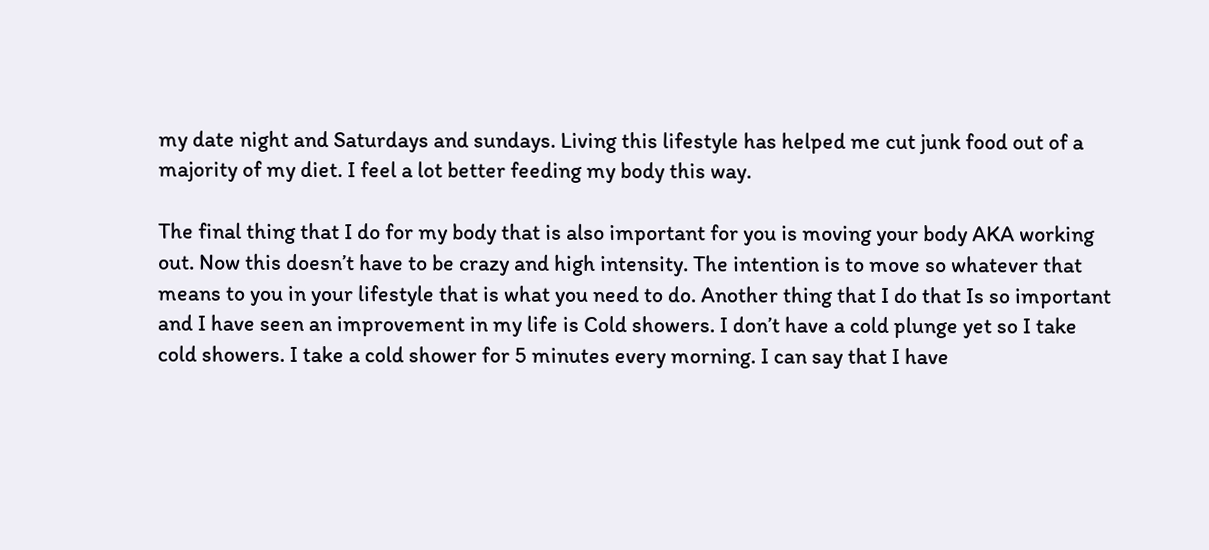my date night and Saturdays and sundays. Living this lifestyle has helped me cut junk food out of a majority of my diet. I feel a lot better feeding my body this way.

The final thing that I do for my body that is also important for you is moving your body AKA working out. Now this doesn’t have to be crazy and high intensity. The intention is to move so whatever that means to you in your lifestyle that is what you need to do. Another thing that I do that Is so important and I have seen an improvement in my life is Cold showers. I don’t have a cold plunge yet so I take cold showers. I take a cold shower for 5 minutes every morning. I can say that I have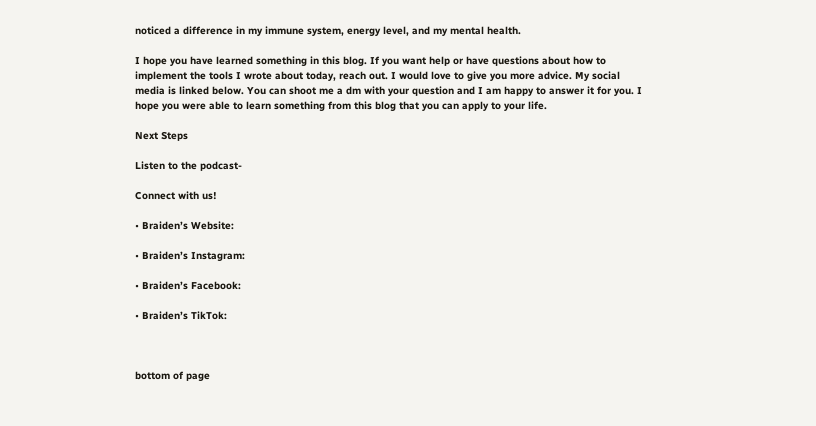noticed a difference in my immune system, energy level, and my mental health.

I hope you have learned something in this blog. If you want help or have questions about how to implement the tools I wrote about today, reach out. I would love to give you more advice. My social media is linked below. You can shoot me a dm with your question and I am happy to answer it for you. I hope you were able to learn something from this blog that you can apply to your life.

Next Steps

Listen to the podcast-

Connect with us!

• Braiden’s Website:

• Braiden’s Instagram:

• Braiden’s Facebook:

• Braiden’s TikTok:



bottom of page